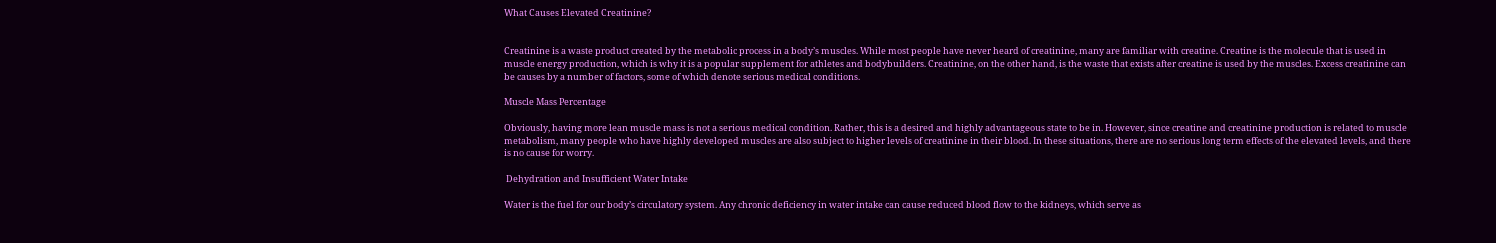What Causes Elevated Creatinine?


Creatinine is a waste product created by the metabolic process in a body’s muscles. While most people have never heard of creatinine, many are familiar with creatine. Creatine is the molecule that is used in muscle energy production, which is why it is a popular supplement for athletes and bodybuilders. Creatinine, on the other hand, is the waste that exists after creatine is used by the muscles. Excess creatinine can be causes by a number of factors, some of which denote serious medical conditions.

Muscle Mass Percentage

Obviously, having more lean muscle mass is not a serious medical condition. Rather, this is a desired and highly advantageous state to be in. However, since creatine and creatinine production is related to muscle metabolism, many people who have highly developed muscles are also subject to higher levels of creatinine in their blood. In these situations, there are no serious long term effects of the elevated levels, and there is no cause for worry.

 Dehydration and Insufficient Water Intake

Water is the fuel for our body’s circulatory system. Any chronic deficiency in water intake can cause reduced blood flow to the kidneys, which serve as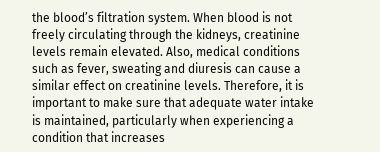the blood’s filtration system. When blood is not freely circulating through the kidneys, creatinine levels remain elevated. Also, medical conditions such as fever, sweating and diuresis can cause a similar effect on creatinine levels. Therefore, it is important to make sure that adequate water intake is maintained, particularly when experiencing a condition that increases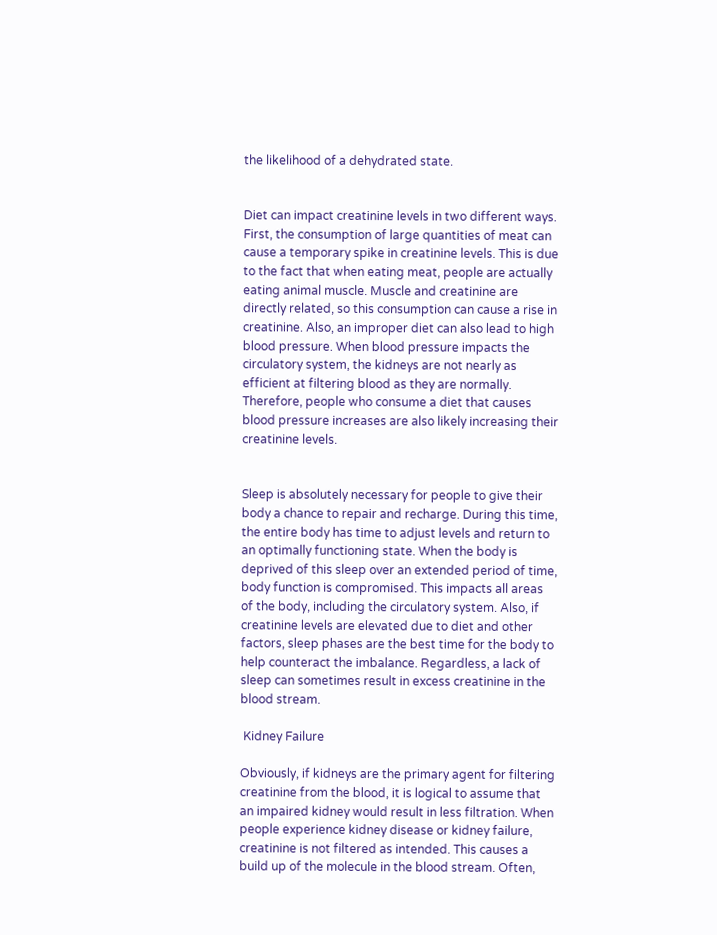the likelihood of a dehydrated state.


Diet can impact creatinine levels in two different ways. First, the consumption of large quantities of meat can cause a temporary spike in creatinine levels. This is due to the fact that when eating meat, people are actually eating animal muscle. Muscle and creatinine are directly related, so this consumption can cause a rise in creatinine. Also, an improper diet can also lead to high blood pressure. When blood pressure impacts the circulatory system, the kidneys are not nearly as efficient at filtering blood as they are normally. Therefore, people who consume a diet that causes blood pressure increases are also likely increasing their creatinine levels.


Sleep is absolutely necessary for people to give their body a chance to repair and recharge. During this time, the entire body has time to adjust levels and return to an optimally functioning state. When the body is deprived of this sleep over an extended period of time, body function is compromised. This impacts all areas of the body, including the circulatory system. Also, if creatinine levels are elevated due to diet and other factors, sleep phases are the best time for the body to help counteract the imbalance. Regardless, a lack of sleep can sometimes result in excess creatinine in the blood stream.

 Kidney Failure

Obviously, if kidneys are the primary agent for filtering creatinine from the blood, it is logical to assume that an impaired kidney would result in less filtration. When people experience kidney disease or kidney failure, creatinine is not filtered as intended. This causes a build up of the molecule in the blood stream. Often,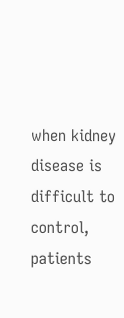when kidney disease is difficult to control, patients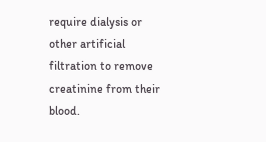require dialysis or other artificial filtration to remove creatinine from their blood.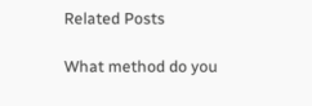Related Posts

What method do you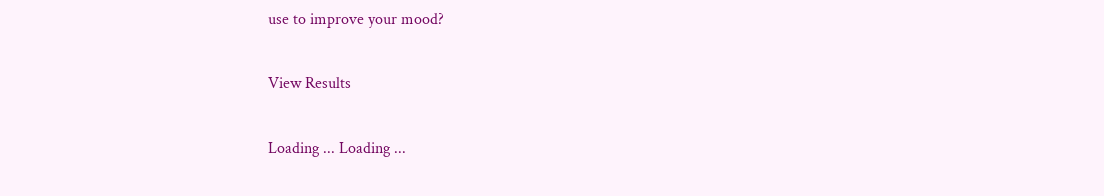use to improve your mood?

View Results

Loading ... Loading ...